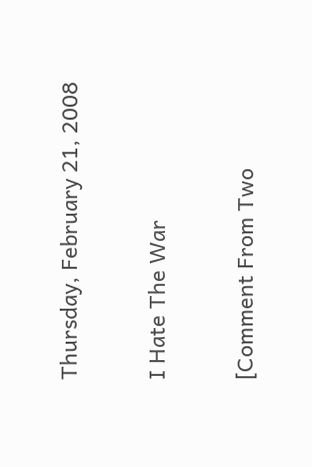Thursday, February 21, 2008

I Hate The War

[Comment From Two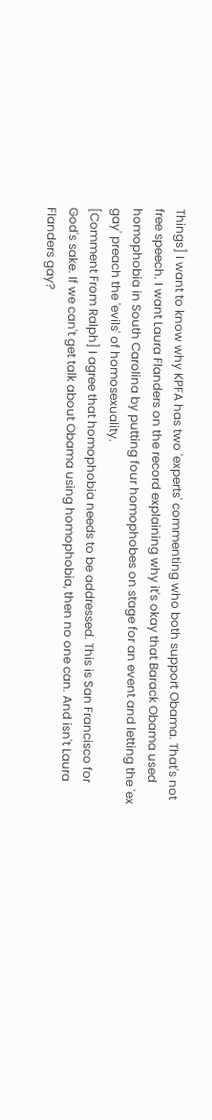Things] I want to know why KPFA has two 'experts' commenting who both support Obama. That's not free speech. I want Laura Flanders on the record explaining why it's okay that Barack Obama used homophobia in South Carolina by putting four homophobes on stage for an event and letting the 'ex gay' preach the 'evils' of homosexuality.
[Comment From Ralph] I agree that homophobia needs to be addressed. This is San Francisco for God's sake. If we can't get talk about Obama using homophobia, then no one can. And isn't Laura Flanders gay?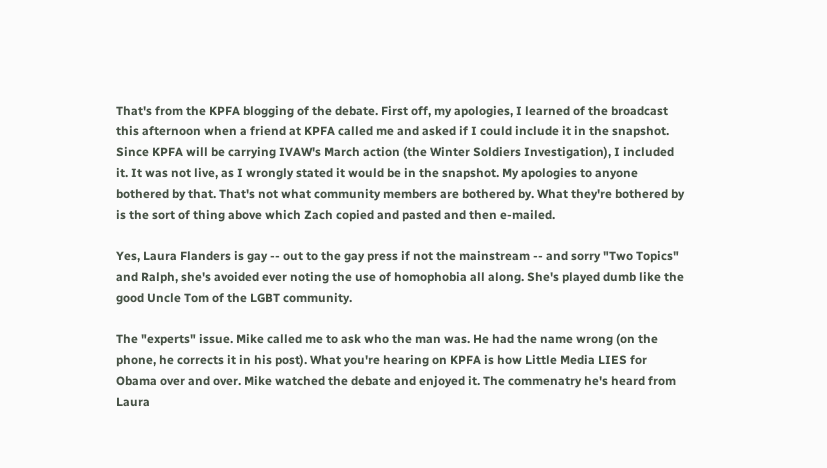That's from the KPFA blogging of the debate. First off, my apologies, I learned of the broadcast this afternoon when a friend at KPFA called me and asked if I could include it in the snapshot. Since KPFA will be carrying IVAW's March action (the Winter Soldiers Investigation), I included it. It was not live, as I wrongly stated it would be in the snapshot. My apologies to anyone bothered by that. That's not what community members are bothered by. What they're bothered by is the sort of thing above which Zach copied and pasted and then e-mailed.

Yes, Laura Flanders is gay -- out to the gay press if not the mainstream -- and sorry "Two Topics" and Ralph, she's avoided ever noting the use of homophobia all along. She's played dumb like the good Uncle Tom of the LGBT community.

The "experts" issue. Mike called me to ask who the man was. He had the name wrong (on the phone, he corrects it in his post). What you're hearing on KPFA is how Little Media LIES for Obama over and over. Mike watched the debate and enjoyed it. The commenatry he's heard from Laura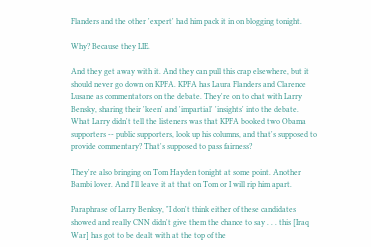Flanders and the other 'expert' had him pack it in on blogging tonight.

Why? Because they LIE.

And they get away with it. And they can pull this crap elsewhere, but it should never go down on KPFA. KPFA has Laura Flanders and Clarence Lusane as commentators on the debate. They're on to chat with Larry Bensky, sharing their 'keen' and 'impartial' 'insights' into the debate. What Larry didn't tell the listeners was that KPFA booked two Obama supporters -- public supporters, look up his columns, and that's supposed to provide commentary? That's supposed to pass fairness?

They're also bringing on Tom Hayden tonight at some point. Another Bambi lover. And I'll leave it at that on Tom or I will rip him apart.

Paraphrase of Larry Benksy, "I don't think either of these candidates showed and really CNN didn't give them the chance to say . . . this [Iraq War] has got to be dealt with at the top of the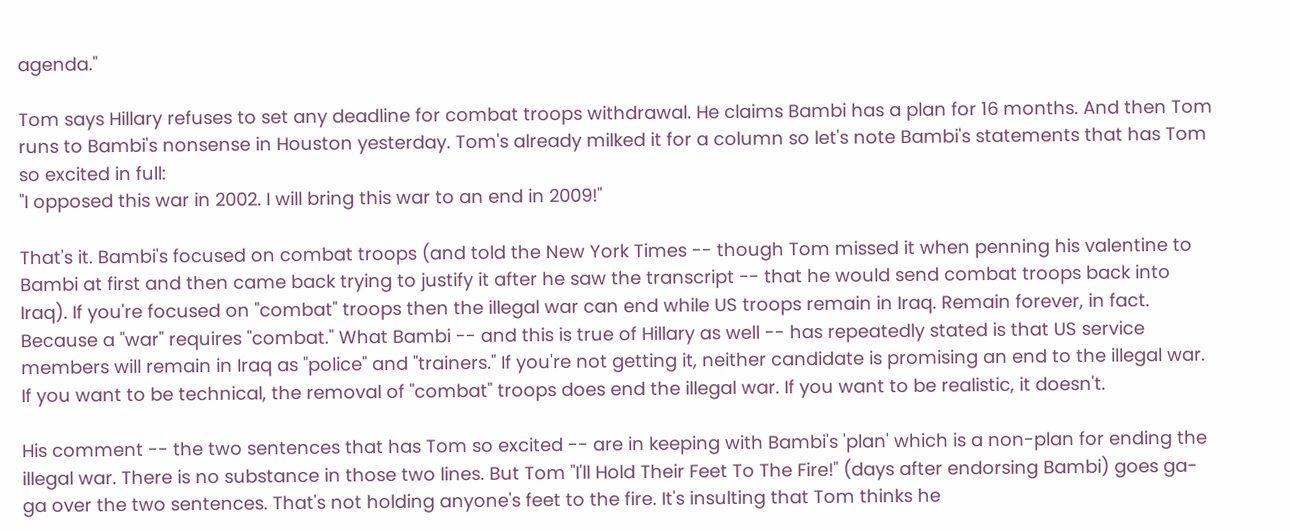agenda."

Tom says Hillary refuses to set any deadline for combat troops withdrawal. He claims Bambi has a plan for 16 months. And then Tom runs to Bambi's nonsense in Houston yesterday. Tom's already milked it for a column so let's note Bambi's statements that has Tom so excited in full:
"I opposed this war in 2002. I will bring this war to an end in 2009!"

That's it. Bambi's focused on combat troops (and told the New York Times -- though Tom missed it when penning his valentine to Bambi at first and then came back trying to justify it after he saw the transcript -- that he would send combat troops back into Iraq). If you're focused on "combat" troops then the illegal war can end while US troops remain in Iraq. Remain forever, in fact. Because a "war" requires "combat." What Bambi -- and this is true of Hillary as well -- has repeatedly stated is that US service members will remain in Iraq as "police" and "trainers." If you're not getting it, neither candidate is promising an end to the illegal war. If you want to be technical, the removal of "combat" troops does end the illegal war. If you want to be realistic, it doesn't.

His comment -- the two sentences that has Tom so excited -- are in keeping with Bambi's 'plan' which is a non-plan for ending the illegal war. There is no substance in those two lines. But Tom "I'll Hold Their Feet To The Fire!" (days after endorsing Bambi) goes ga-ga over the two sentences. That's not holding anyone's feet to the fire. It's insulting that Tom thinks he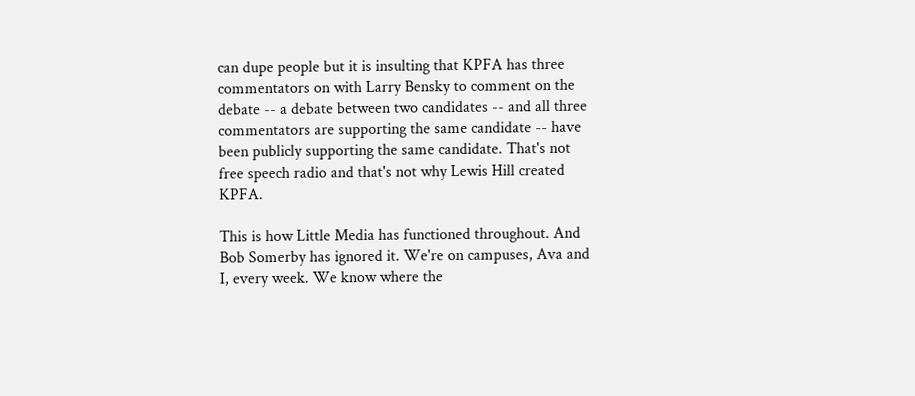can dupe people but it is insulting that KPFA has three commentators on with Larry Bensky to comment on the debate -- a debate between two candidates -- and all three commentators are supporting the same candidate -- have been publicly supporting the same candidate. That's not free speech radio and that's not why Lewis Hill created KPFA.

This is how Little Media has functioned throughout. And Bob Somerby has ignored it. We're on campuses, Ava and I, every week. We know where the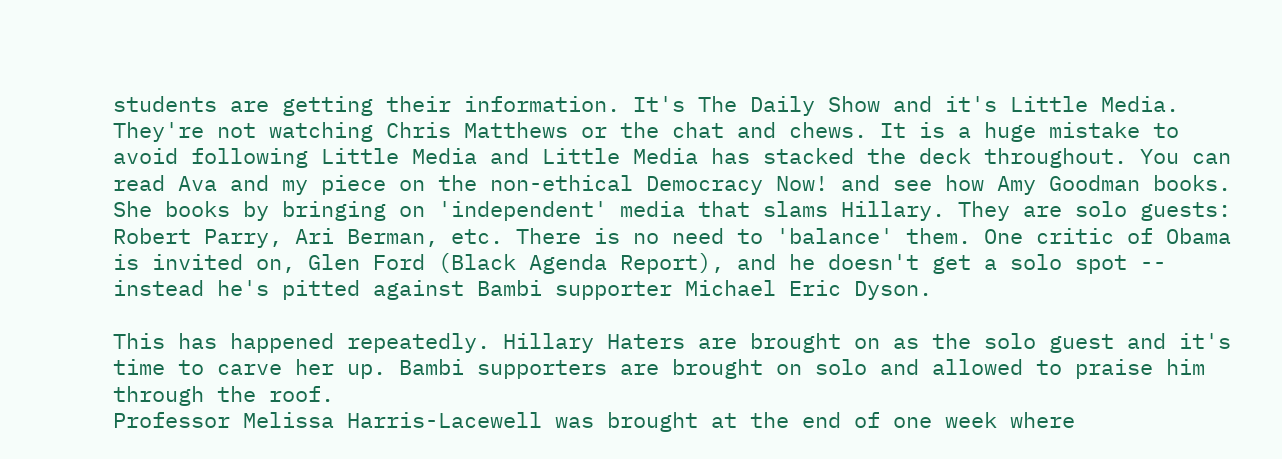students are getting their information. It's The Daily Show and it's Little Media. They're not watching Chris Matthews or the chat and chews. It is a huge mistake to avoid following Little Media and Little Media has stacked the deck throughout. You can read Ava and my piece on the non-ethical Democracy Now! and see how Amy Goodman books. She books by bringing on 'independent' media that slams Hillary. They are solo guests: Robert Parry, Ari Berman, etc. There is no need to 'balance' them. One critic of Obama is invited on, Glen Ford (Black Agenda Report), and he doesn't get a solo spot -- instead he's pitted against Bambi supporter Michael Eric Dyson.

This has happened repeatedly. Hillary Haters are brought on as the solo guest and it's time to carve her up. Bambi supporters are brought on solo and allowed to praise him through the roof.
Professor Melissa Harris-Lacewell was brought at the end of one week where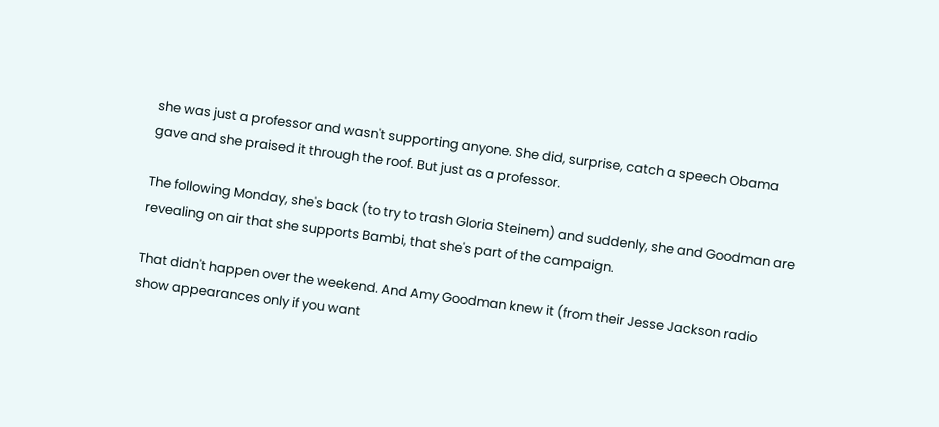she was just a professor and wasn't supporting anyone. She did, surprise, catch a speech Obama gave and she praised it through the roof. But just as a professor.

The following Monday, she's back (to try to trash Gloria Steinem) and suddenly, she and Goodman are revealing on air that she supports Bambi, that she's part of the campaign.

That didn't happen over the weekend. And Amy Goodman knew it (from their Jesse Jackson radio show appearances only if you want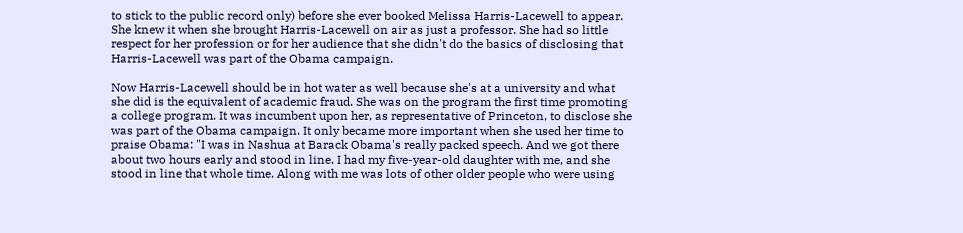to stick to the public record only) before she ever booked Melissa Harris-Lacewell to appear. She knew it when she brought Harris-Lacewell on air as just a professor. She had so little respect for her profession or for her audience that she didn't do the basics of disclosing that Harris-Lacewell was part of the Obama campaign.

Now Harris-Lacewell should be in hot water as well because she's at a university and what she did is the equivalent of academic fraud. She was on the program the first time promoting a college program. It was incumbent upon her, as representative of Princeton, to disclose she was part of the Obama campaign. It only became more important when she used her time to praise Obama: "I was in Nashua at Barack Obama's really packed speech. And we got there about two hours early and stood in line. I had my five-year-old daughter with me, and she stood in line that whole time. Along with me was lots of other older people who were using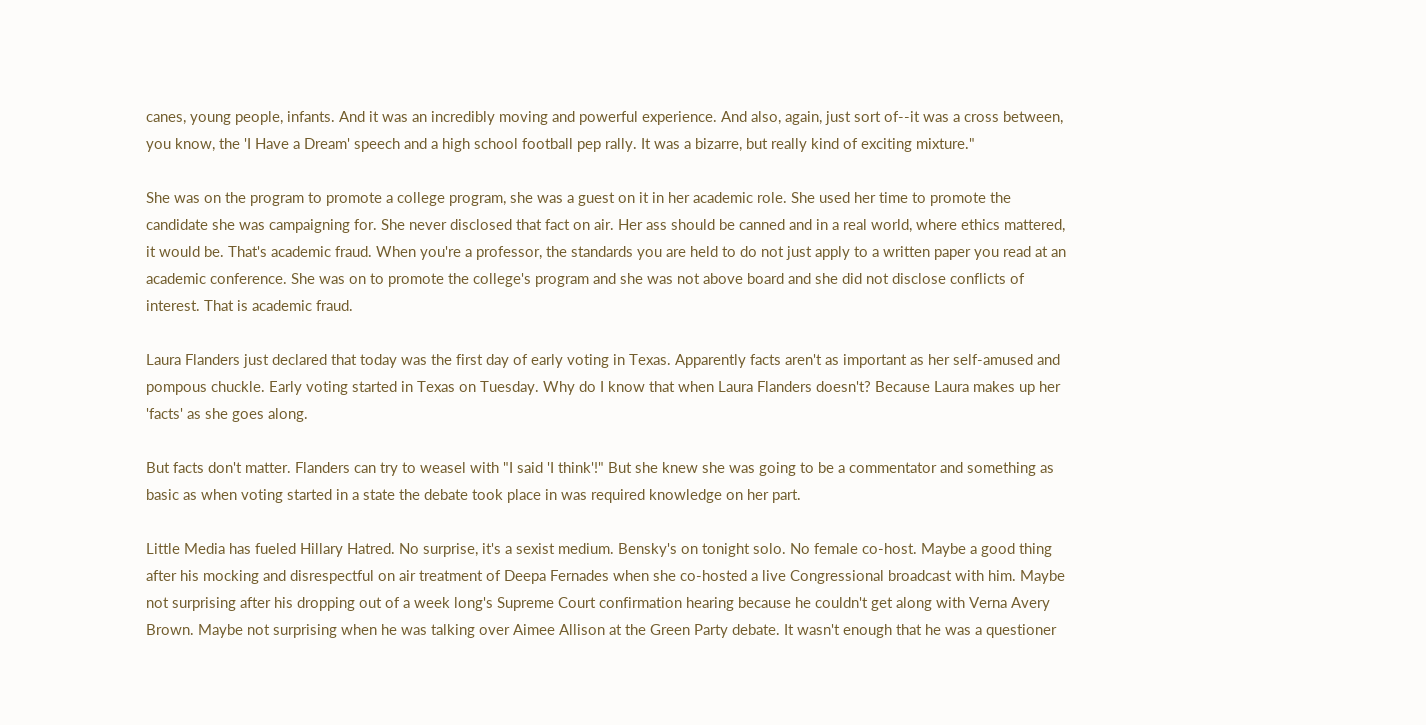canes, young people, infants. And it was an incredibly moving and powerful experience. And also, again, just sort of--it was a cross between, you know, the 'I Have a Dream' speech and a high school football pep rally. It was a bizarre, but really kind of exciting mixture."

She was on the program to promote a college program, she was a guest on it in her academic role. She used her time to promote the candidate she was campaigning for. She never disclosed that fact on air. Her ass should be canned and in a real world, where ethics mattered, it would be. That's academic fraud. When you're a professor, the standards you are held to do not just apply to a written paper you read at an academic conference. She was on to promote the college's program and she was not above board and she did not disclose conflicts of interest. That is academic fraud.

Laura Flanders just declared that today was the first day of early voting in Texas. Apparently facts aren't as important as her self-amused and pompous chuckle. Early voting started in Texas on Tuesday. Why do I know that when Laura Flanders doesn't? Because Laura makes up her 'facts' as she goes along.

But facts don't matter. Flanders can try to weasel with "I said 'I think'!" But she knew she was going to be a commentator and something as basic as when voting started in a state the debate took place in was required knowledge on her part.

Little Media has fueled Hillary Hatred. No surprise, it's a sexist medium. Bensky's on tonight solo. No female co-host. Maybe a good thing after his mocking and disrespectful on air treatment of Deepa Fernades when she co-hosted a live Congressional broadcast with him. Maybe not surprising after his dropping out of a week long's Supreme Court confirmation hearing because he couldn't get along with Verna Avery Brown. Maybe not surprising when he was talking over Aimee Allison at the Green Party debate. It wasn't enough that he was a questioner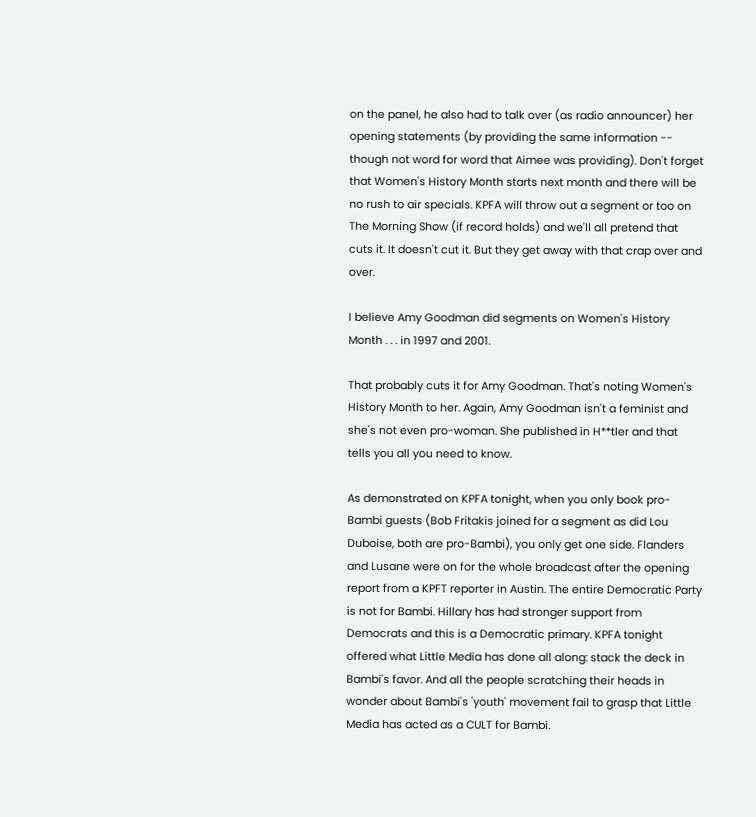on the panel, he also had to talk over (as radio announcer) her opening statements (by providing the same information -- though not word for word that Aimee was providing). Don't forget that Women's History Month starts next month and there will be no rush to air specials. KPFA will throw out a segment or too on The Morning Show (if record holds) and we'll all pretend that cuts it. It doesn't cut it. But they get away with that crap over and over.

I believe Amy Goodman did segments on Women's History Month . . . in 1997 and 2001.

That probably cuts it for Amy Goodman. That's noting Women's History Month to her. Again, Amy Goodman isn't a feminist and she's not even pro-woman. She published in H**tler and that tells you all you need to know.

As demonstrated on KPFA tonight, when you only book pro-Bambi guests (Bob Fritakis joined for a segment as did Lou Duboise, both are pro-Bambi), you only get one side. Flanders and Lusane were on for the whole broadcast after the opening report from a KPFT reporter in Austin. The entire Democratic Party is not for Bambi. Hillary has had stronger support from Democrats and this is a Democratic primary. KPFA tonight offered what Little Media has done all along: stack the deck in Bambi's favor. And all the people scratching their heads in wonder about Bambi's 'youth' movement fail to grasp that Little Media has acted as a CULT for Bambi.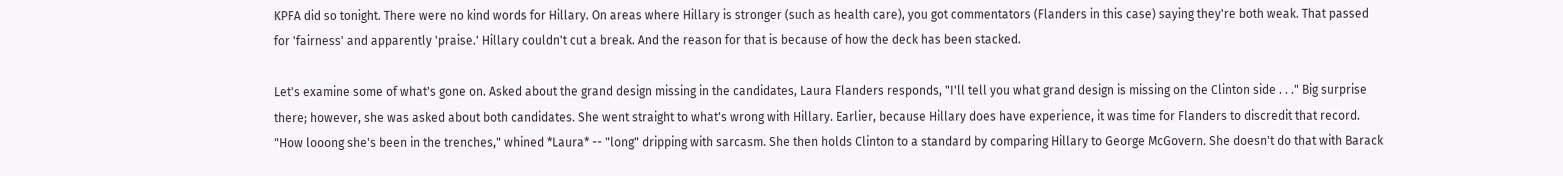KPFA did so tonight. There were no kind words for Hillary. On areas where Hillary is stronger (such as health care), you got commentators (Flanders in this case) saying they're both weak. That passed for 'fairness' and apparently 'praise.' Hillary couldn't cut a break. And the reason for that is because of how the deck has been stacked.

Let's examine some of what's gone on. Asked about the grand design missing in the candidates, Laura Flanders responds, "I'll tell you what grand design is missing on the Clinton side . . ." Big surprise there; however, she was asked about both candidates. She went straight to what's wrong with Hillary. Earlier, because Hillary does have experience, it was time for Flanders to discredit that record. "How looong she's been in the trenches," whined *Laura* -- "long" dripping with sarcasm. She then holds Clinton to a standard by comparing Hillary to George McGovern. She doesn't do that with Barack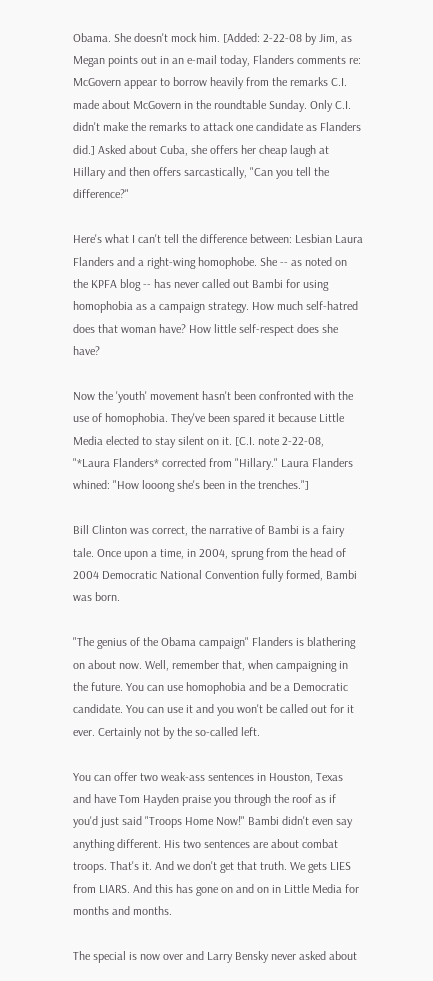Obama. She doesn't mock him. [Added: 2-22-08 by Jim, as Megan points out in an e-mail today, Flanders comments re: McGovern appear to borrow heavily from the remarks C.I. made about McGovern in the roundtable Sunday. Only C.I. didn't make the remarks to attack one candidate as Flanders did.] Asked about Cuba, she offers her cheap laugh at Hillary and then offers sarcastically, "Can you tell the difference?"

Here's what I can't tell the difference between: Lesbian Laura Flanders and a right-wing homophobe. She -- as noted on the KPFA blog -- has never called out Bambi for using homophobia as a campaign strategy. How much self-hatred does that woman have? How little self-respect does she have?

Now the 'youth' movement hasn't been confronted with the use of homophobia. They've been spared it because Little Media elected to stay silent on it. [C.I. note 2-22-08, "*Laura Flanders* corrected from "Hillary." Laura Flanders whined: "How looong she's been in the trenches."]

Bill Clinton was correct, the narrative of Bambi is a fairy tale. Once upon a time, in 2004, sprung from the head of 2004 Democratic National Convention fully formed, Bambi was born.

"The genius of the Obama campaign" Flanders is blathering on about now. Well, remember that, when campaigning in the future. You can use homophobia and be a Democratic candidate. You can use it and you won't be called out for it ever. Certainly not by the so-called left.

You can offer two weak-ass sentences in Houston, Texas and have Tom Hayden praise you through the roof as if you'd just said "Troops Home Now!" Bambi didn't even say anything different. His two sentences are about combat troops. That's it. And we don't get that truth. We gets LIES from LIARS. And this has gone on and on in Little Media for months and months.

The special is now over and Larry Bensky never asked about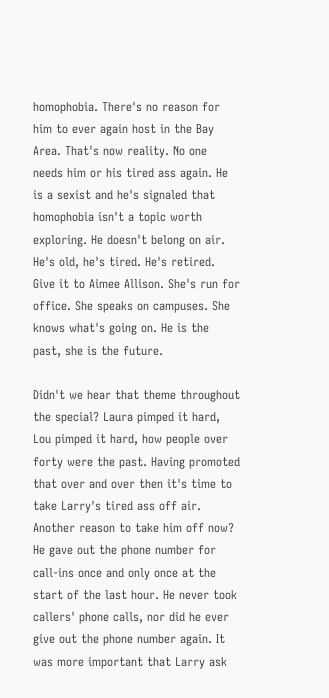homophobia. There's no reason for him to ever again host in the Bay Area. That's now reality. No one needs him or his tired ass again. He is a sexist and he's signaled that homophobia isn't a topic worth exploring. He doesn't belong on air. He's old, he's tired. He's retired. Give it to Aimee Allison. She's run for office. She speaks on campuses. She knows what's going on. He is the past, she is the future.

Didn't we hear that theme throughout the special? Laura pimped it hard, Lou pimped it hard, how people over forty were the past. Having promoted that over and over then it's time to take Larry's tired ass off air. Another reason to take him off now? He gave out the phone number for call-ins once and only once at the start of the last hour. He never took callers' phone calls, nor did he ever give out the phone number again. It was more important that Larry ask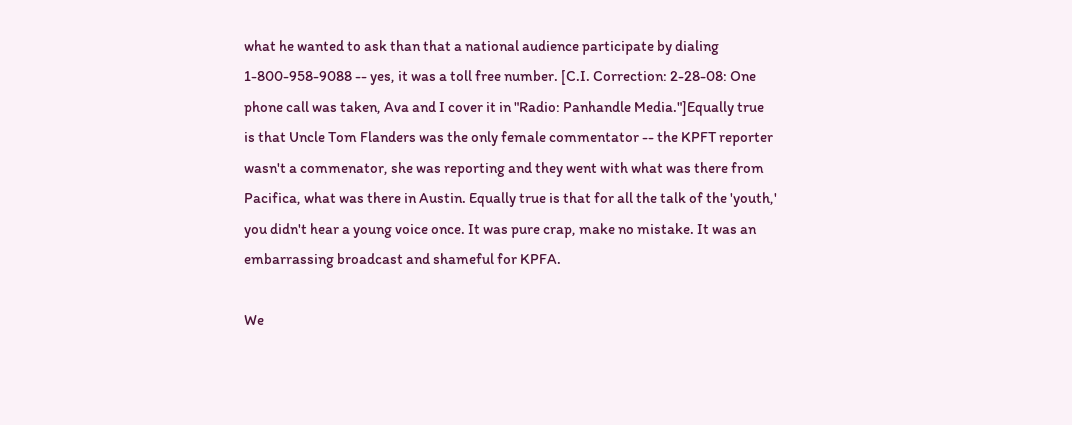what he wanted to ask than that a national audience participate by dialing 1-800-958-9088 -- yes, it was a toll free number. [C.I. Correction: 2-28-08: One phone call was taken, Ava and I cover it in "Radio: Panhandle Media."]Equally true is that Uncle Tom Flanders was the only female commentator -- the KPFT reporter wasn't a commenator, she was reporting and they went with what was there from Pacifica, what was there in Austin. Equally true is that for all the talk of the 'youth,' you didn't hear a young voice once. It was pure crap, make no mistake. It was an embarrassing broadcast and shameful for KPFA.

We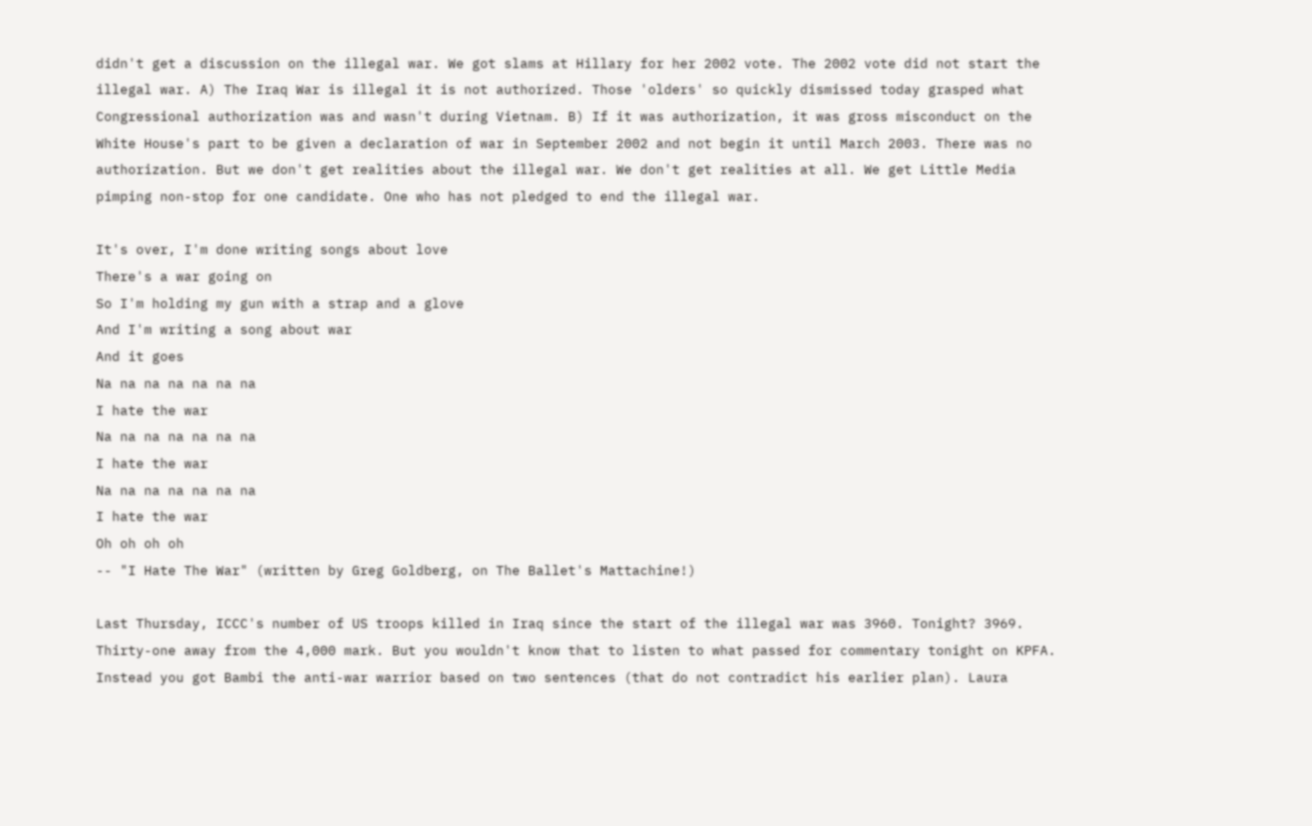didn't get a discussion on the illegal war. We got slams at Hillary for her 2002 vote. The 2002 vote did not start the illegal war. A) The Iraq War is illegal it is not authorized. Those 'olders' so quickly dismissed today grasped what Congressional authorization was and wasn't during Vietnam. B) If it was authorization, it was gross misconduct on the White House's part to be given a declaration of war in September 2002 and not begin it until March 2003. There was no authorization. But we don't get realities about the illegal war. We don't get realities at all. We get Little Media pimping non-stop for one candidate. One who has not pledged to end the illegal war.

It's over, I'm done writing songs about love
There's a war going on
So I'm holding my gun with a strap and a glove
And I'm writing a song about war
And it goes
Na na na na na na na
I hate the war
Na na na na na na na
I hate the war
Na na na na na na na
I hate the war
Oh oh oh oh
-- "I Hate The War" (written by Greg Goldberg, on The Ballet's Mattachine!)

Last Thursday, ICCC's number of US troops killed in Iraq since the start of the illegal war was 3960. Tonight? 3969. Thirty-one away from the 4,000 mark. But you wouldn't know that to listen to what passed for commentary tonight on KPFA. Instead you got Bambi the anti-war warrior based on two sentences (that do not contradict his earlier plan). Laura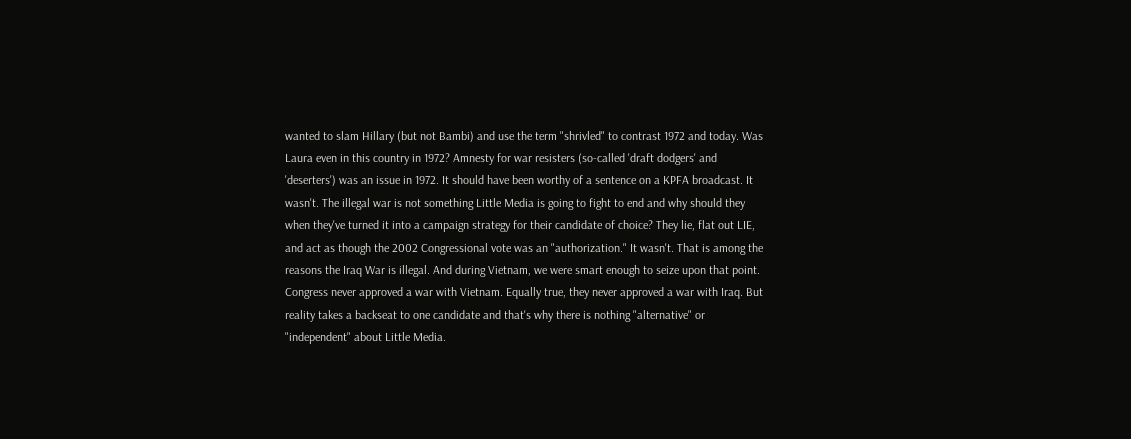wanted to slam Hillary (but not Bambi) and use the term "shrivled" to contrast 1972 and today. Was Laura even in this country in 1972? Amnesty for war resisters (so-called 'draft dodgers' and 'deserters') was an issue in 1972. It should have been worthy of a sentence on a KPFA broadcast. It wasn't. The illegal war is not something Little Media is going to fight to end and why should they when they've turned it into a campaign strategy for their candidate of choice? They lie, flat out LIE, and act as though the 2002 Congressional vote was an "authorization." It wasn't. That is among the reasons the Iraq War is illegal. And during Vietnam, we were smart enough to seize upon that point. Congress never approved a war with Vietnam. Equally true, they never approved a war with Iraq. But reality takes a backseat to one candidate and that's why there is nothing "alternative" or "independent" about Little Media.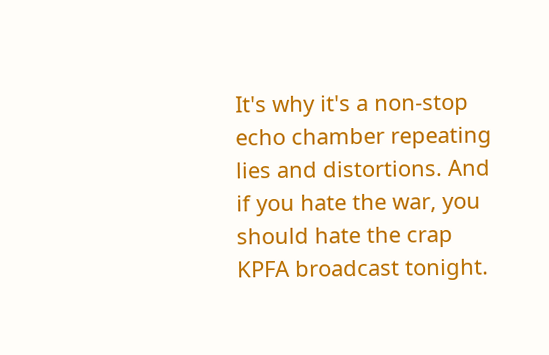It's why it's a non-stop echo chamber repeating lies and distortions. And if you hate the war, you should hate the crap KPFA broadcast tonight.